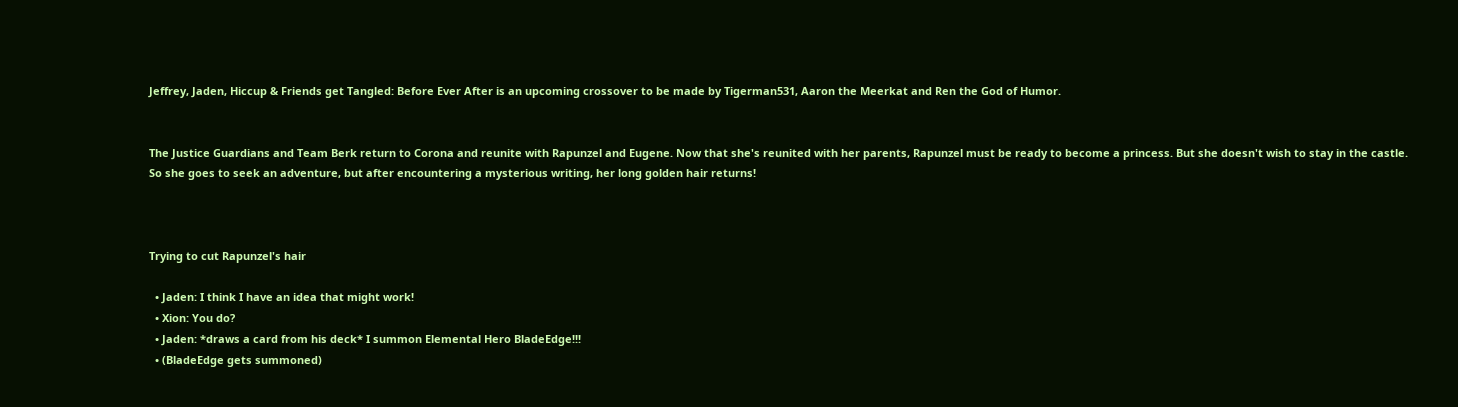Jeffrey, Jaden, Hiccup & Friends get Tangled: Before Ever After is an upcoming crossover to be made by Tigerman531, Aaron the Meerkat and Ren the God of Humor.


The Justice Guardians and Team Berk return to Corona and reunite with Rapunzel and Eugene. Now that she's reunited with her parents, Rapunzel must be ready to become a princess. But she doesn't wish to stay in the castle. So she goes to seek an adventure, but after encountering a mysterious writing, her long golden hair returns!



Trying to cut Rapunzel's hair

  • Jaden: I think I have an idea that might work!
  • Xion: You do?
  • Jaden: *draws a card from his deck* I summon Elemental Hero BladeEdge!!!
  • (BladeEdge gets summoned)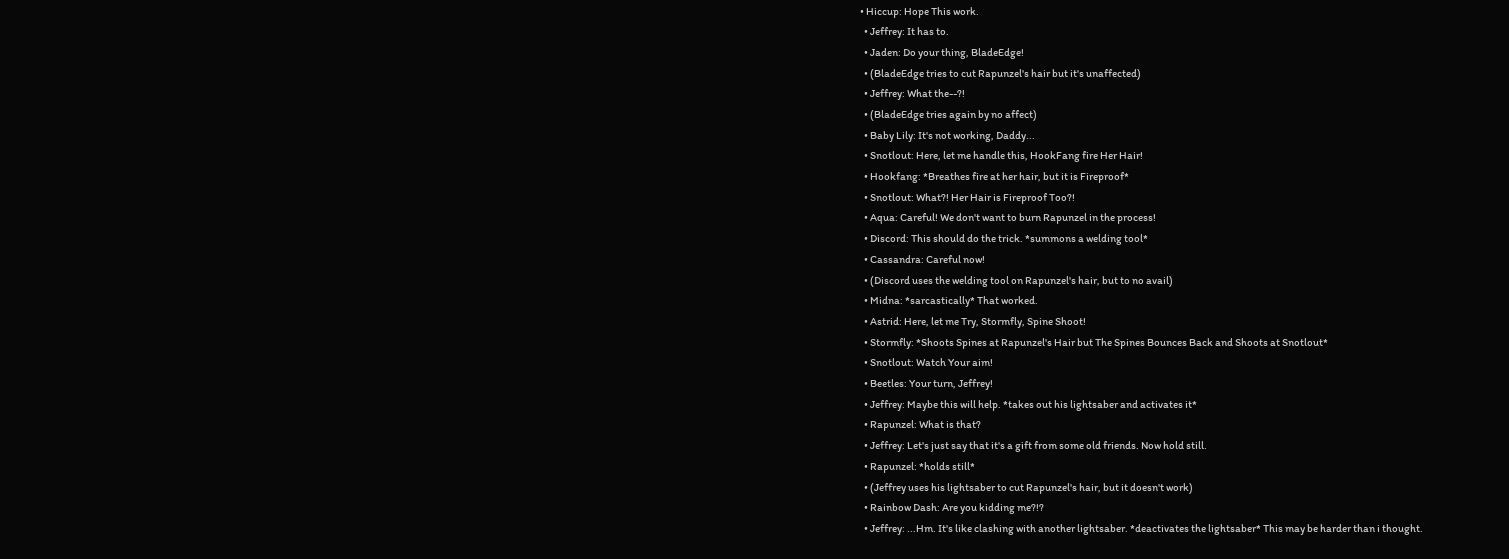• Hiccup: Hope This work.
  • Jeffrey: It has to.
  • Jaden: Do your thing, BladeEdge!
  • (BladeEdge tries to cut Rapunzel's hair but it's unaffected)
  • Jeffrey: What the--?!
  • (BladeEdge tries again by no affect)
  • Baby Lily: It's not working, Daddy...
  • Snotlout: Here, let me handle this, HookFang fire Her Hair!
  • Hookfang: *Breathes fire at her hair, but it is Fireproof*
  • Snotlout: What?! Her Hair is Fireproof Too?!
  • Aqua: Careful! We don't want to burn Rapunzel in the process!
  • Discord: This should do the trick. *summons a welding tool*
  • Cassandra: Careful now!
  • (Discord uses the welding tool on Rapunzel's hair, but to no avail)
  • Midna: *sarcastically* That worked.
  • Astrid: Here, let me Try, Stormfly, Spine Shoot!
  • Stormfly: *Shoots Spines at Rapunzel's Hair but The Spines Bounces Back and Shoots at Snotlout*
  • Snotlout: Watch Your aim!
  • Beetles: Your turn, Jeffrey!
  • Jeffrey: Maybe this will help. *takes out his lightsaber and activates it*
  • Rapunzel: What is that?
  • Jeffrey: Let's just say that it's a gift from some old friends. Now hold still.
  • Rapunzel: *holds still*
  • (Jeffrey uses his lightsaber to cut Rapunzel's hair, but it doesn't work)
  • Rainbow Dash: Are you kidding me?!?
  • Jeffrey: ...Hm. It's like clashing with another lightsaber. *deactivates the lightsaber* This may be harder than i thought.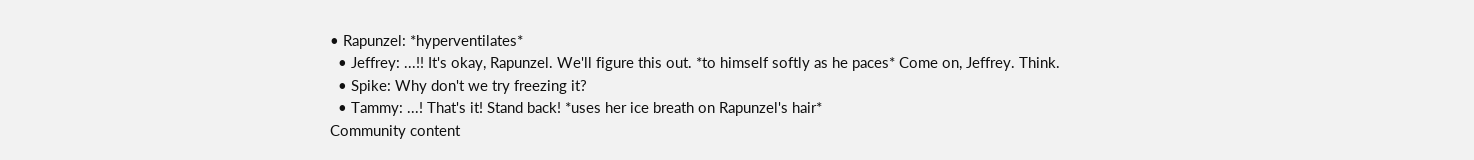• Rapunzel: *hyperventilates*
  • Jeffrey: ...!! It's okay, Rapunzel. We'll figure this out. *to himself softly as he paces* Come on, Jeffrey. Think.
  • Spike: Why don't we try freezing it?
  • Tammy: ...! That's it! Stand back! *uses her ice breath on Rapunzel's hair*
Community content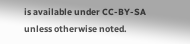is available under CC-BY-SA unless otherwise noted.